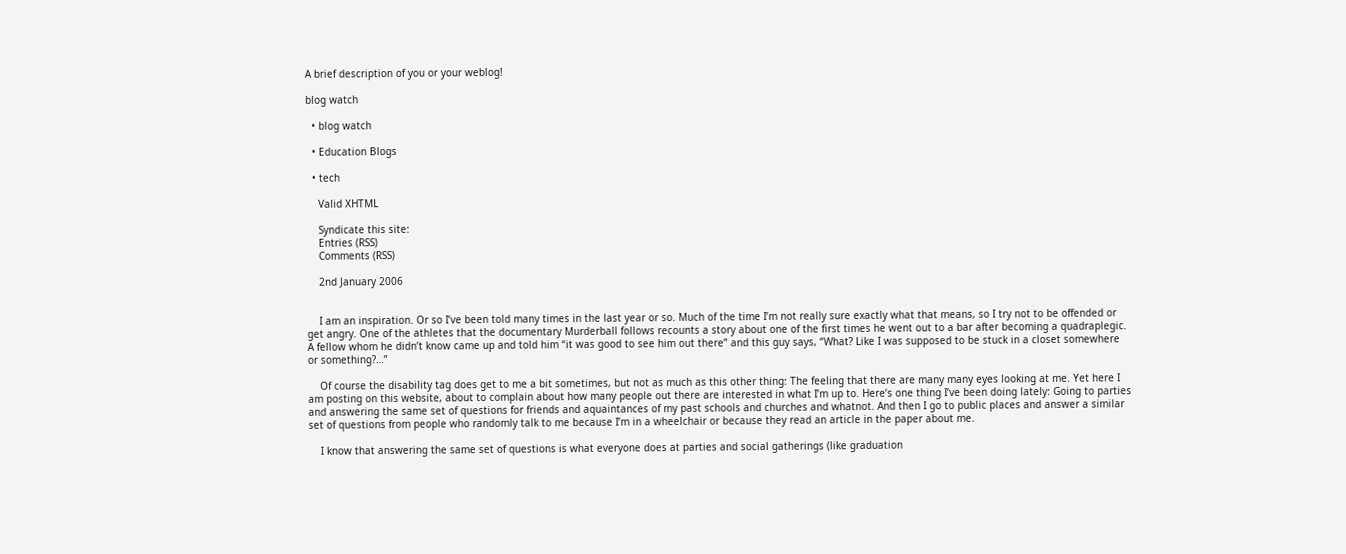A brief description of you or your weblog!

blog watch

  • blog watch

  • Education Blogs

  • tech

    Valid XHTML

    Syndicate this site:
    Entries (RSS)
    Comments (RSS)

    2nd January 2006


    I am an inspiration. Or so I’ve been told many times in the last year or so. Much of the time I’m not really sure exactly what that means, so I try not to be offended or get angry. One of the athletes that the documentary Murderball follows recounts a story about one of the first times he went out to a bar after becoming a quadraplegic. A fellow whom he didn’t know came up and told him “it was good to see him out there” and this guy says, “What? Like I was supposed to be stuck in a closet somewhere or something?…”

    Of course the disability tag does get to me a bit sometimes, but not as much as this other thing: The feeling that there are many many eyes looking at me. Yet here I am posting on this website, about to complain about how many people out there are interested in what I’m up to. Here’s one thing I’ve been doing lately: Going to parties and answering the same set of questions for friends and aquaintances of my past schools and churches and whatnot. And then I go to public places and answer a similar set of questions from people who randomly talk to me because I’m in a wheelchair or because they read an article in the paper about me.

    I know that answering the same set of questions is what everyone does at parties and social gatherings (like graduation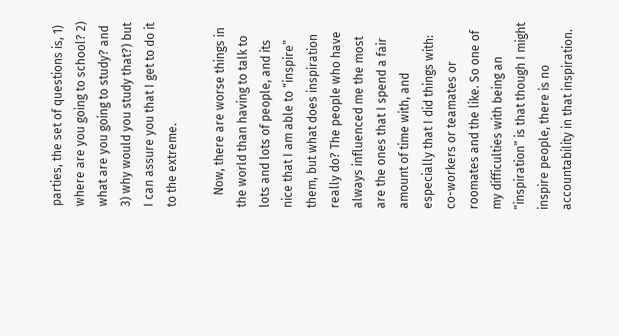parties, the set of questions is, 1) where are you going to school? 2) what are you going to study? and 3) why would you study that?) but I can assure you that I get to do it to the extreme.

    Now, there are worse things in the world than having to talk to lots and lots of people, and its nice that I am able to “inspire” them, but what does inspiration really do? The people who have always influenced me the most are the ones that I spend a fair amount of time with, and especially that I did things with: co-workers or teamates or roomates and the like. So one of my difficulties with being an “inspiration” is that though I might inspire people, there is no accountability in that inspiration.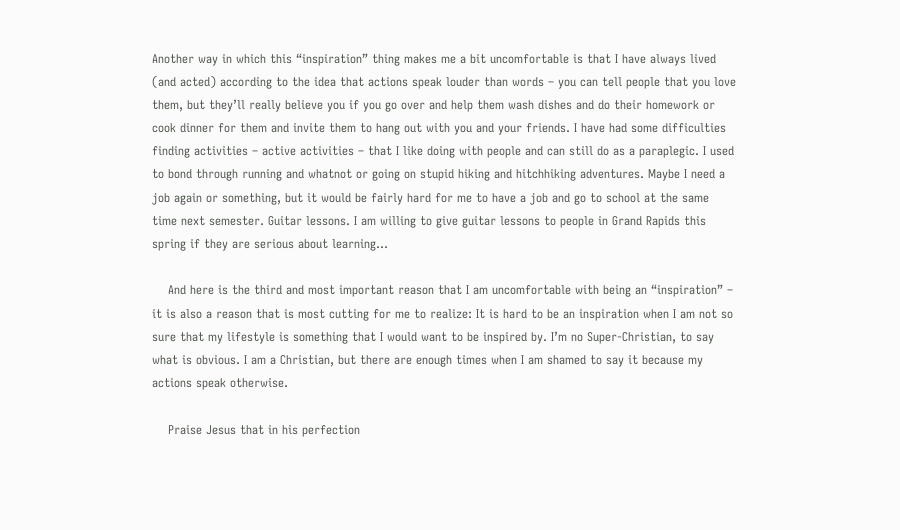Another way in which this “inspiration” thing makes me a bit uncomfortable is that I have always lived (and acted) according to the idea that actions speak louder than words – you can tell people that you love them, but they’ll really believe you if you go over and help them wash dishes and do their homework or cook dinner for them and invite them to hang out with you and your friends. I have had some difficulties finding activities – active activities – that I like doing with people and can still do as a paraplegic. I used to bond through running and whatnot or going on stupid hiking and hitchhiking adventures. Maybe I need a job again or something, but it would be fairly hard for me to have a job and go to school at the same time next semester. Guitar lessons. I am willing to give guitar lessons to people in Grand Rapids this spring if they are serious about learning…

    And here is the third and most important reason that I am uncomfortable with being an “inspiration” – it is also a reason that is most cutting for me to realize: It is hard to be an inspiration when I am not so sure that my lifestyle is something that I would want to be inspired by. I’m no Super-Christian, to say what is obvious. I am a Christian, but there are enough times when I am shamed to say it because my actions speak otherwise.

    Praise Jesus that in his perfection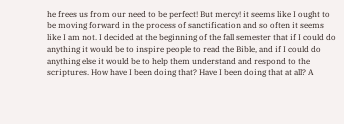he frees us from our need to be perfect! But mercy! it seems like I ought to be moving forward in the process of sanctification and so often it seems like I am not. I decided at the beginning of the fall semester that if I could do anything it would be to inspire people to read the Bible, and if I could do anything else it would be to help them understand and respond to the scriptures. How have I been doing that? Have I been doing that at all? A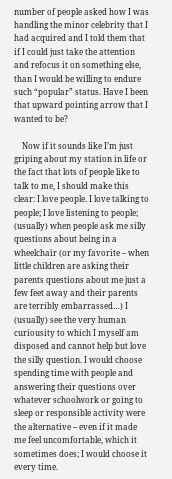number of people asked how I was handling the minor celebrity that I had acquired and I told them that if I could just take the attention and refocus it on something else, than I would be willing to endure such “popular” status. Have I been that upward pointing arrow that I wanted to be?

    Now if it sounds like I’m just griping about my station in life or the fact that lots of people like to talk to me, I should make this clear: I love people. I love talking to people; I love listening to people; (usually) when people ask me silly questions about being in a wheelchair (or my favorite – when little children are asking their parents questions about me just a few feet away and their parents are terribly embarrassed…) I (usually) see the very human curiousity to which I myself am disposed and cannot help but love the silly question. I would choose spending time with people and answering their questions over whatever schoolwork or going to sleep or responsible activity were the alternative – even if it made me feel uncomfortable, which it sometimes does; I would choose it every time.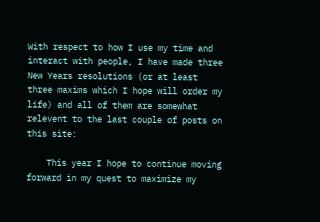With respect to how I use my time and interact with people, I have made three New Years resolutions (or at least three maxims which I hope will order my life) and all of them are somewhat relevent to the last couple of posts on this site:

    This year I hope to continue moving forward in my quest to maximize my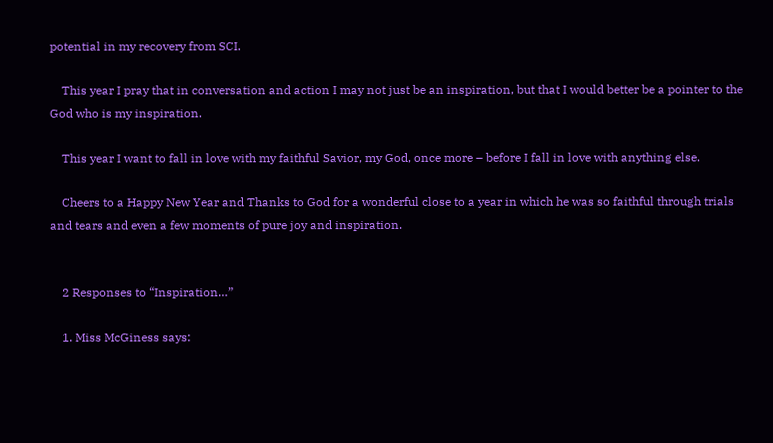potential in my recovery from SCI.

    This year I pray that in conversation and action I may not just be an inspiration, but that I would better be a pointer to the God who is my inspiration.

    This year I want to fall in love with my faithful Savior, my God, once more – before I fall in love with anything else.

    Cheers to a Happy New Year and Thanks to God for a wonderful close to a year in which he was so faithful through trials and tears and even a few moments of pure joy and inspiration.


    2 Responses to “Inspiration…”

    1. Miss McGiness says: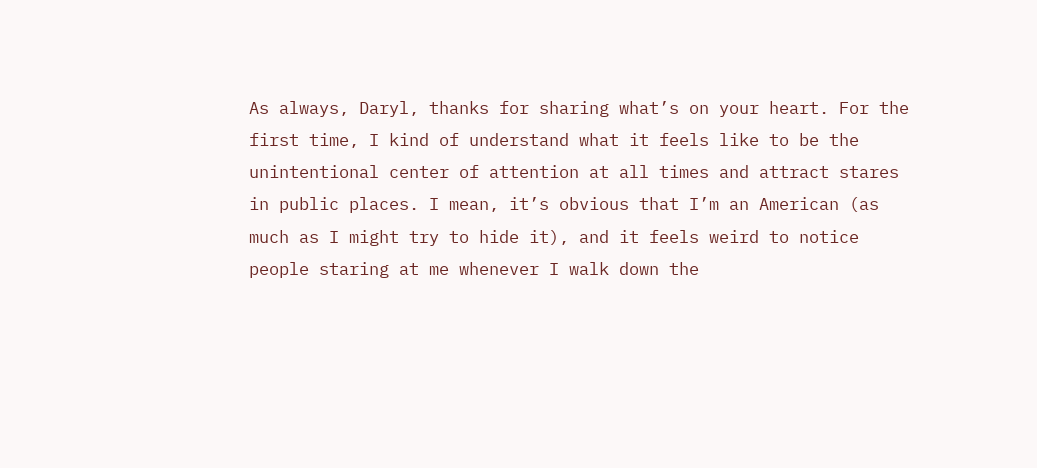As always, Daryl, thanks for sharing what’s on your heart. For the first time, I kind of understand what it feels like to be the unintentional center of attention at all times and attract stares in public places. I mean, it’s obvious that I’m an American (as much as I might try to hide it), and it feels weird to notice people staring at me whenever I walk down the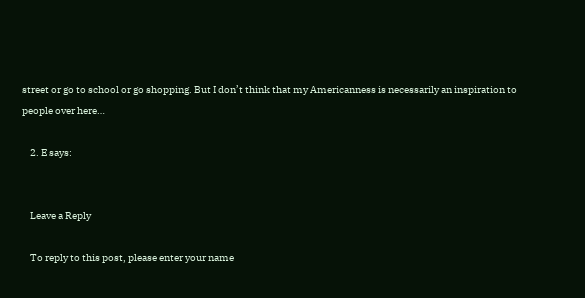street or go to school or go shopping. But I don’t think that my Americanness is necessarily an inspiration to people over here…

    2. E says:


    Leave a Reply

    To reply to this post, please enter your name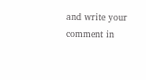and write your comment in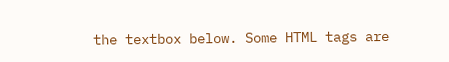the textbox below. Some HTML tags are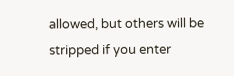allowed, but others will be stripped if you enter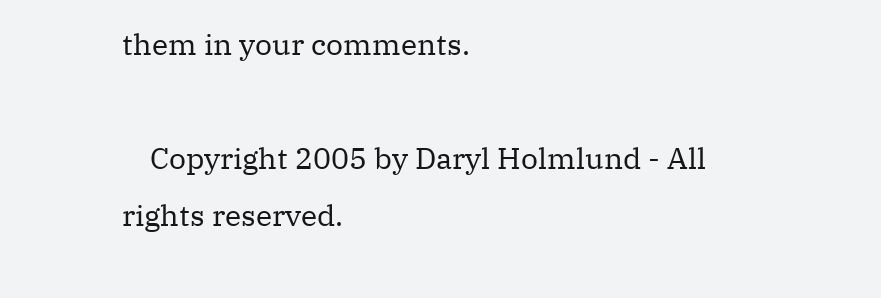them in your comments.

    Copyright 2005 by Daryl Holmlund - All rights reserved.